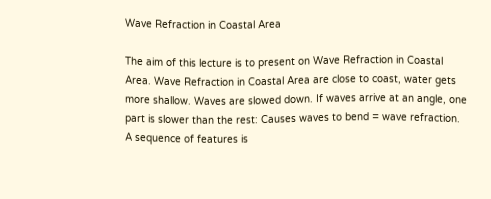Wave Refraction in Coastal Area

The aim of this lecture is to present on Wave Refraction in Coastal Area. Wave Refraction in Coastal Area are close to coast, water gets more shallow. Waves are slowed down. If waves arrive at an angle, one part is slower than the rest: Causes waves to bend = wave refraction. A sequence of features is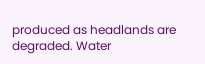produced as headlands are degraded. Water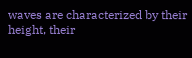waves are characterized by their height, their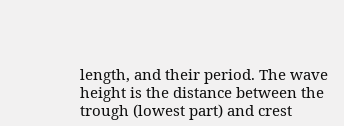length, and their period. The wave height is the distance between the trough (lowest part) and crest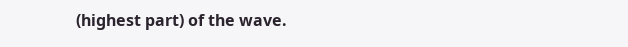(highest part) of the wave.